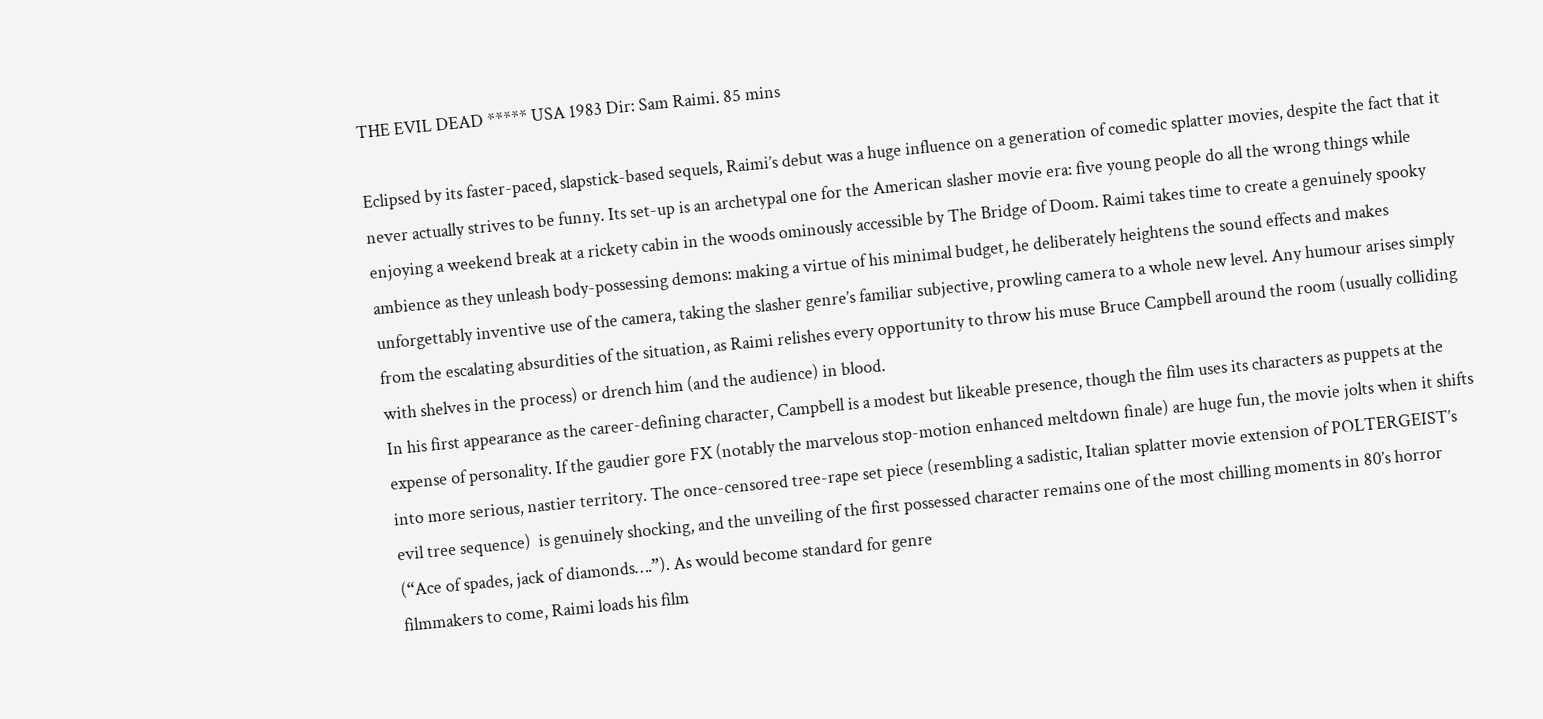THE EVIL DEAD ***** USA 1983 Dir: Sam Raimi. 85 mins

Eclipsed by its faster-paced, slapstick-based sequels, Raimi’s debut was a huge influence on a generation of comedic splatter movies, despite the fact that it never actually strives to be funny. Its set-up is an archetypal one for the American slasher movie era: five young people do all the wrong things while enjoying a weekend break at a rickety cabin in the woods ominously accessible by The Bridge of Doom. Raimi takes time to create a genuinely spooky ambience as they unleash body-possessing demons: making a virtue of his minimal budget, he deliberately heightens the sound effects and makes unforgettably inventive use of the camera, taking the slasher genre’s familiar subjective, prowling camera to a whole new level. Any humour arises simply from the escalating absurdities of the situation, as Raimi relishes every opportunity to throw his muse Bruce Campbell around the room (usually colliding with shelves in the process) or drench him (and the audience) in blood.
In his first appearance as the career-defining character, Campbell is a modest but likeable presence, though the film uses its characters as puppets at the expense of personality. If the gaudier gore FX (notably the marvelous stop-motion enhanced meltdown finale) are huge fun, the movie jolts when it shifts into more serious, nastier territory. The once-censored tree-rape set piece (resembling a sadistic, Italian splatter movie extension of POLTERGEIST’s evil tree sequence)  is genuinely shocking, and the unveiling of the first possessed character remains one of the most chilling moments in 80’s horror (“Ace of spades, jack of diamonds….”). As would become standard for genre
filmmakers to come, Raimi loads his film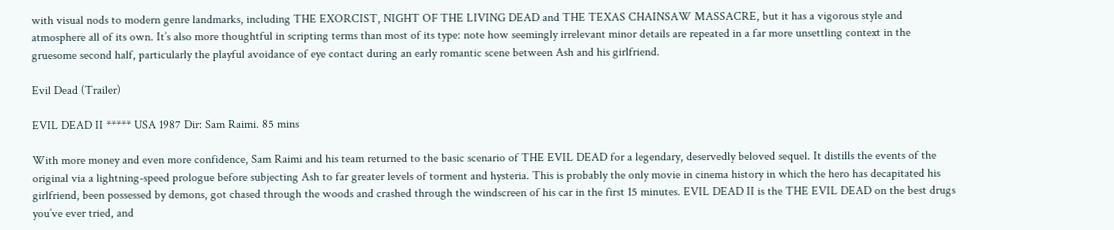with visual nods to modern genre landmarks, including THE EXORCIST, NIGHT OF THE LIVING DEAD and THE TEXAS CHAINSAW MASSACRE, but it has a vigorous style and atmosphere all of its own. It’s also more thoughtful in scripting terms than most of its type: note how seemingly irrelevant minor details are repeated in a far more unsettling context in the gruesome second half, particularly the playful avoidance of eye contact during an early romantic scene between Ash and his girlfriend.

Evil Dead (Trailer)

EVIL DEAD II ***** USA 1987 Dir: Sam Raimi. 85 mins

With more money and even more confidence, Sam Raimi and his team returned to the basic scenario of THE EVIL DEAD for a legendary, deservedly beloved sequel. It distills the events of the original via a lightning-speed prologue before subjecting Ash to far greater levels of torment and hysteria. This is probably the only movie in cinema history in which the hero has decapitated his girlfriend, been possessed by demons, got chased through the woods and crashed through the windscreen of his car in the first 15 minutes. EVIL DEAD II is the THE EVIL DEAD on the best drugs you’ve ever tried, and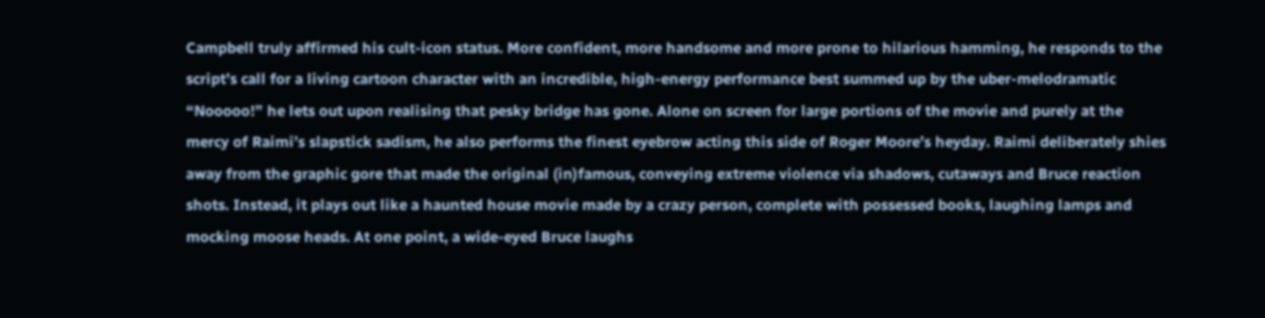Campbell truly affirmed his cult-icon status. More confident, more handsome and more prone to hilarious hamming, he responds to the script’s call for a living cartoon character with an incredible, high-energy performance best summed up by the uber-melodramatic “Nooooo!” he lets out upon realising that pesky bridge has gone. Alone on screen for large portions of the movie and purely at the mercy of Raimi’s slapstick sadism, he also performs the finest eyebrow acting this side of Roger Moore’s heyday. Raimi deliberately shies away from the graphic gore that made the original (in)famous, conveying extreme violence via shadows, cutaways and Bruce reaction shots. Instead, it plays out like a haunted house movie made by a crazy person, complete with possessed books, laughing lamps and mocking moose heads. At one point, a wide-eyed Bruce laughs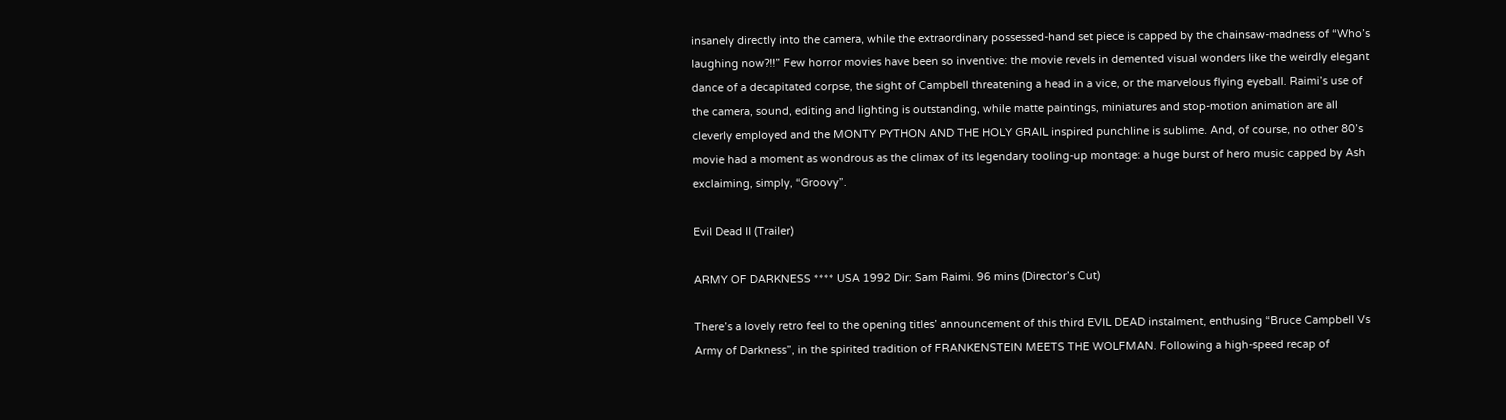insanely directly into the camera, while the extraordinary possessed-hand set piece is capped by the chainsaw-madness of “Who’s laughing now?!!” Few horror movies have been so inventive: the movie revels in demented visual wonders like the weirdly elegant dance of a decapitated corpse, the sight of Campbell threatening a head in a vice, or the marvelous flying eyeball. Raimi’s use of the camera, sound, editing and lighting is outstanding, while matte paintings, miniatures and stop-motion animation are all cleverly employed and the MONTY PYTHON AND THE HOLY GRAIL inspired punchline is sublime. And, of course, no other 80’s movie had a moment as wondrous as the climax of its legendary tooling-up montage: a huge burst of hero music capped by Ash exclaiming, simply, “Groovy”.

Evil Dead II (Trailer)

ARMY OF DARKNESS **** USA 1992 Dir: Sam Raimi. 96 mins (Director’s Cut)

There’s a lovely retro feel to the opening titles’ announcement of this third EVIL DEAD instalment, enthusing “Bruce Campbell Vs Army of Darkness”, in the spirited tradition of FRANKENSTEIN MEETS THE WOLFMAN. Following a high-speed recap of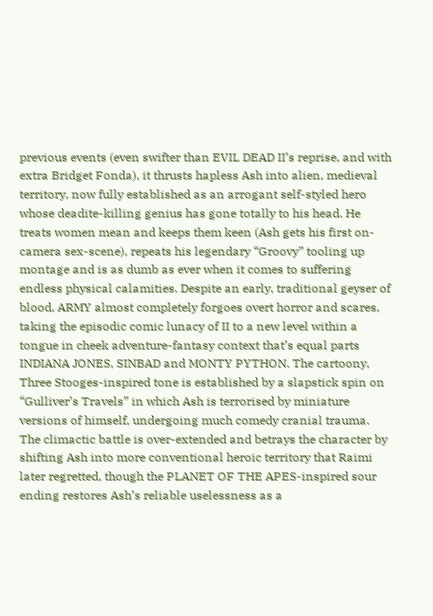previous events (even swifter than EVIL DEAD II’s reprise, and with extra Bridget Fonda), it thrusts hapless Ash into alien, medieval territory, now fully established as an arrogant self-styled hero whose deadite-killing genius has gone totally to his head. He treats women mean and keeps them keen (Ash gets his first on-camera sex-scene), repeats his legendary “Groovy” tooling up montage and is as dumb as ever when it comes to suffering endless physical calamities. Despite an early, traditional geyser of blood, ARMY almost completely forgoes overt horror and scares, taking the episodic comic lunacy of II to a new level within a tongue in cheek adventure-fantasy context that’s equal parts INDIANA JONES, SINBAD and MONTY PYTHON. The cartoony, Three Stooges-inspired tone is established by a slapstick spin on “Gulliver’s Travels” in which Ash is terrorised by miniature versions of himself, undergoing much comedy cranial trauma. The climactic battle is over-extended and betrays the character by shifting Ash into more conventional heroic territory that Raimi later regretted, though the PLANET OF THE APES-inspired sour ending restores Ash’s reliable uselessness as a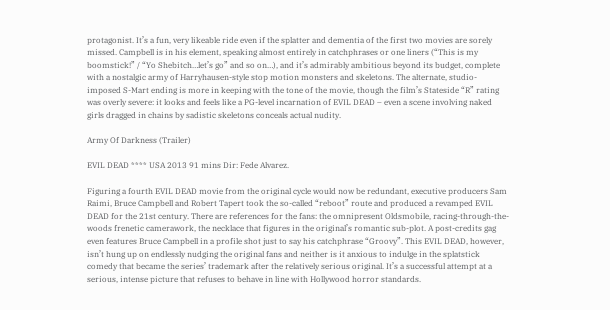protagonist. It’s a fun, very likeable ride even if the splatter and dementia of the first two movies are sorely missed. Campbell is in his element, speaking almost entirely in catchphrases or one liners (“This is my boomstick!” / “Yo Shebitch…let’s go” and so on…), and it’s admirably ambitious beyond its budget, complete with a nostalgic army of Harryhausen-style stop motion monsters and skeletons. The alternate, studio-imposed S-Mart ending is more in keeping with the tone of the movie, though the film’s Stateside “R” rating was overly severe: it looks and feels like a PG-level incarnation of EVIL DEAD – even a scene involving naked girls dragged in chains by sadistic skeletons conceals actual nudity.

Army Of Darkness (Trailer)

EVIL DEAD **** USA 2013 91 mins Dir: Fede Alvarez.

Figuring a fourth EVIL DEAD movie from the original cycle would now be redundant, executive producers Sam Raimi, Bruce Campbell and Robert Tapert took the so-called “reboot” route and produced a revamped EVIL DEAD for the 21st century. There are references for the fans: the omnipresent Oldsmobile, racing-through-the-woods frenetic camerawork, the necklace that figures in the original’s romantic sub-plot. A post-credits gag even features Bruce Campbell in a profile shot just to say his catchphrase “Groovy”. This EVIL DEAD, however, isn’t hung up on endlessly nudging the original fans and neither is it anxious to indulge in the splatstick comedy that became the series’ trademark after the relatively serious original. It’s a successful attempt at a serious, intense picture that refuses to behave in line with Hollywood horror standards.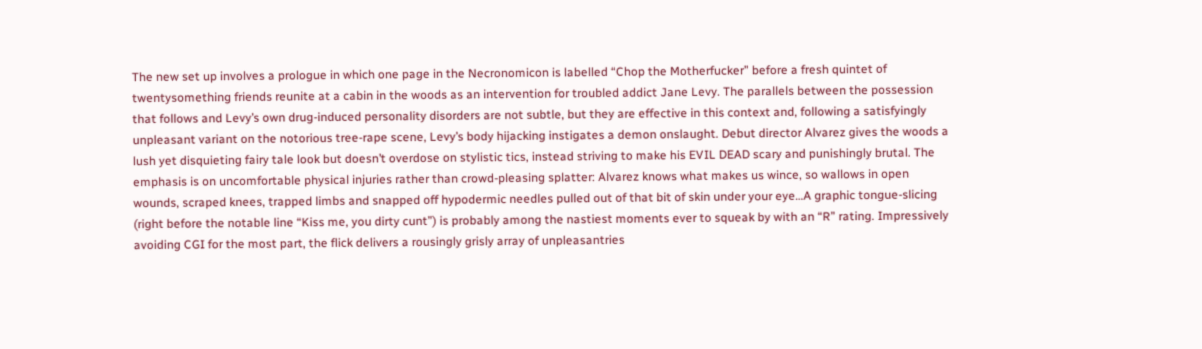The new set up involves a prologue in which one page in the Necronomicon is labelled “Chop the Motherfucker” before a fresh quintet of twentysomething friends reunite at a cabin in the woods as an intervention for troubled addict Jane Levy. The parallels between the possession that follows and Levy’s own drug-induced personality disorders are not subtle, but they are effective in this context and, following a satisfyingly unpleasant variant on the notorious tree-rape scene, Levy’s body hijacking instigates a demon onslaught. Debut director Alvarez gives the woods a lush yet disquieting fairy tale look but doesn’t overdose on stylistic tics, instead striving to make his EVIL DEAD scary and punishingly brutal. The emphasis is on uncomfortable physical injuries rather than crowd-pleasing splatter: Alvarez knows what makes us wince, so wallows in open wounds, scraped knees, trapped limbs and snapped off hypodermic needles pulled out of that bit of skin under your eye…A graphic tongue-slicing (right before the notable line “Kiss me, you dirty cunt”) is probably among the nastiest moments ever to squeak by with an “R” rating. Impressively avoiding CGI for the most part, the flick delivers a rousingly grisly array of unpleasantries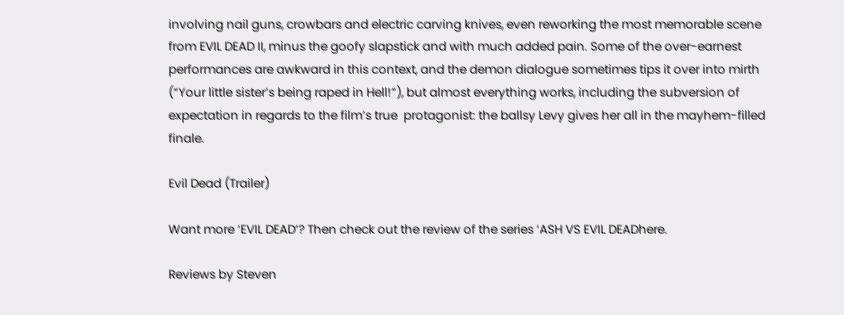involving nail guns, crowbars and electric carving knives, even reworking the most memorable scene from EVIL DEAD II, minus the goofy slapstick and with much added pain. Some of the over-earnest performances are awkward in this context, and the demon dialogue sometimes tips it over into mirth (“Your little sister’s being raped in Hell!”), but almost everything works, including the subversion of expectation in regards to the film’s true  protagonist: the ballsy Levy gives her all in the mayhem-filled finale.

Evil Dead (Trailer)

Want more ‘EVIL DEAD‘? Then check out the review of the series ‘ASH VS EVIL DEADhere.

Reviews by Steven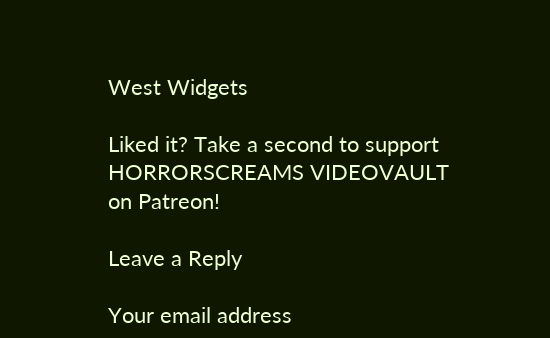West Widgets

Liked it? Take a second to support HORRORSCREAMS VIDEOVAULT on Patreon!

Leave a Reply

Your email address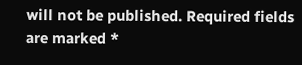will not be published. Required fields are marked *